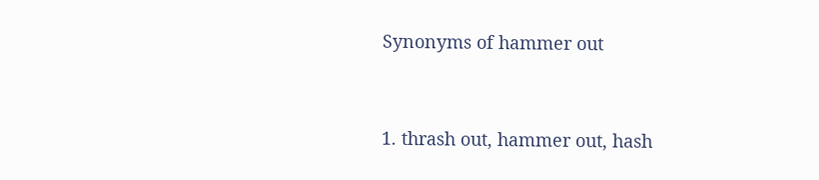Synonyms of hammer out


1. thrash out, hammer out, hash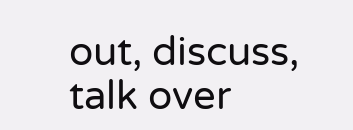out, discuss, talk over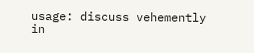usage: discuss vehemently in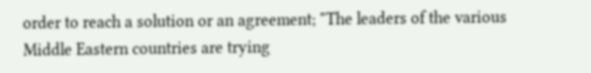order to reach a solution or an agreement; "The leaders of the various Middle Eastern countries are trying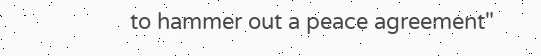to hammer out a peace agreement"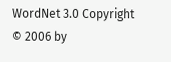WordNet 3.0 Copyright © 2006 by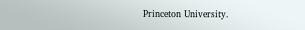Princeton University.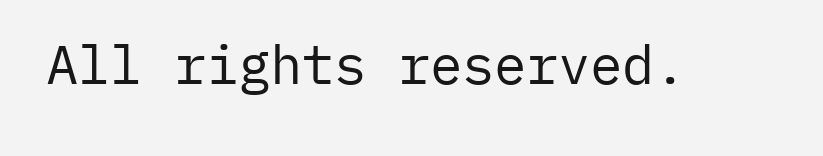All rights reserved.